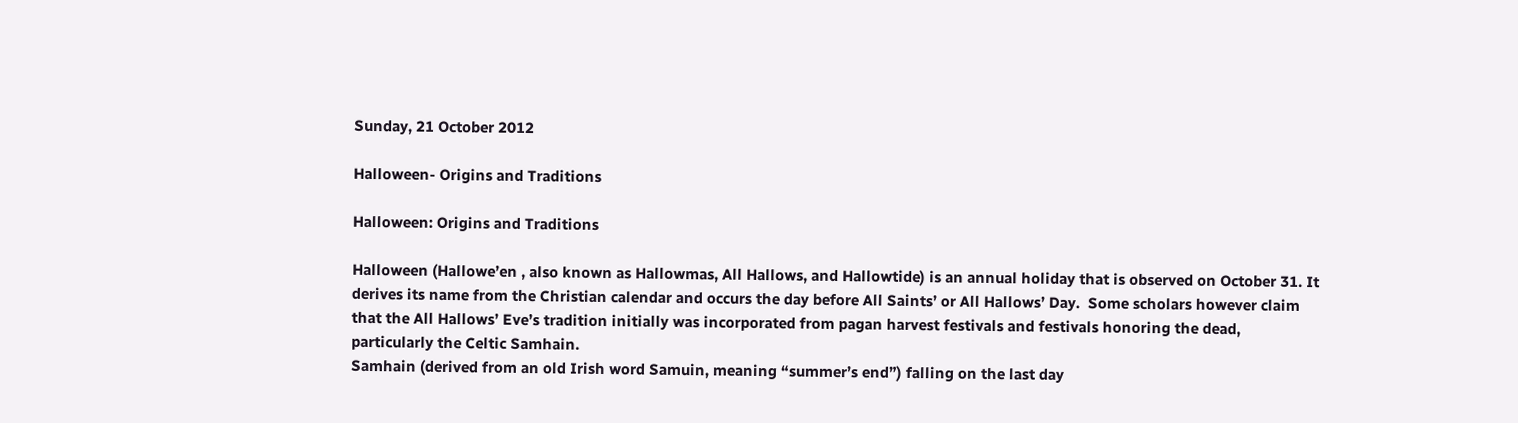Sunday, 21 October 2012

Halloween- Origins and Traditions

Halloween: Origins and Traditions

Halloween (Hallowe’en , also known as Hallowmas, All Hallows, and Hallowtide) is an annual holiday that is observed on October 31. It derives its name from the Christian calendar and occurs the day before All Saints’ or All Hallows’ Day.  Some scholars however claim that the All Hallows’ Eve’s tradition initially was incorporated from pagan harvest festivals and festivals honoring the dead, particularly the Celtic Samhain.
Samhain (derived from an old Irish word Samuin, meaning “summer’s end”) falling on the last day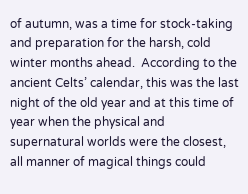of autumn, was a time for stock-taking and preparation for the harsh, cold winter months ahead.  According to the ancient Celts’ calendar, this was the last night of the old year and at this time of year when the physical and supernatural worlds were the closest, all manner of magical things could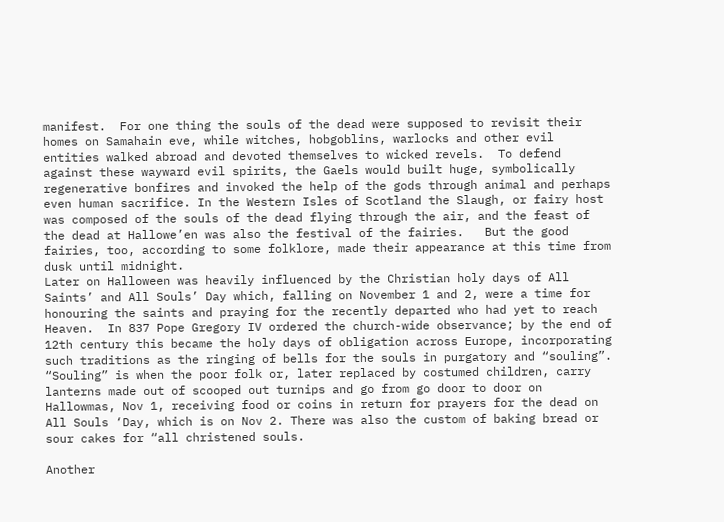manifest.  For one thing the souls of the dead were supposed to revisit their homes on Samahain eve, while witches, hobgoblins, warlocks and other evil entities walked abroad and devoted themselves to wicked revels.  To defend against these wayward evil spirits, the Gaels would built huge, symbolically regenerative bonfires and invoked the help of the gods through animal and perhaps even human sacrifice. In the Western Isles of Scotland the Slaugh, or fairy host was composed of the souls of the dead flying through the air, and the feast of the dead at Hallowe’en was also the festival of the fairies.   But the good fairies, too, according to some folklore, made their appearance at this time from dusk until midnight.
Later on Halloween was heavily influenced by the Christian holy days of All Saints’ and All Souls’ Day which, falling on November 1 and 2, were a time for honouring the saints and praying for the recently departed who had yet to reach Heaven.  In 837 Pope Gregory IV ordered the church-wide observance; by the end of 12th century this became the holy days of obligation across Europe, incorporating such traditions as the ringing of bells for the souls in purgatory and “souling”.   “Souling” is when the poor folk or, later replaced by costumed children, carry lanterns made out of scooped out turnips and go from go door to door on Hallowmas, Nov 1, receiving food or coins in return for prayers for the dead on All Souls ‘Day, which is on Nov 2. There was also the custom of baking bread or sour cakes for “all christened souls.

Another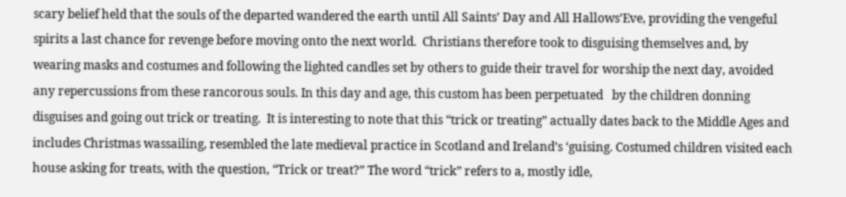scary belief held that the souls of the departed wandered the earth until All Saints’ Day and All Hallows’Eve, providing the vengeful spirits a last chance for revenge before moving onto the next world.  Christians therefore took to disguising themselves and, by wearing masks and costumes and following the lighted candles set by others to guide their travel for worship the next day, avoided any repercussions from these rancorous souls. In this day and age, this custom has been perpetuated   by the children donning disguises and going out trick or treating.  It is interesting to note that this “trick or treating” actually dates back to the Middle Ages and includes Christmas wassailing, resembled the late medieval practice in Scotland and Ireland’s ‘guising. Costumed children visited each house asking for treats, with the question, “Trick or treat?” The word “trick” refers to a, mostly idle,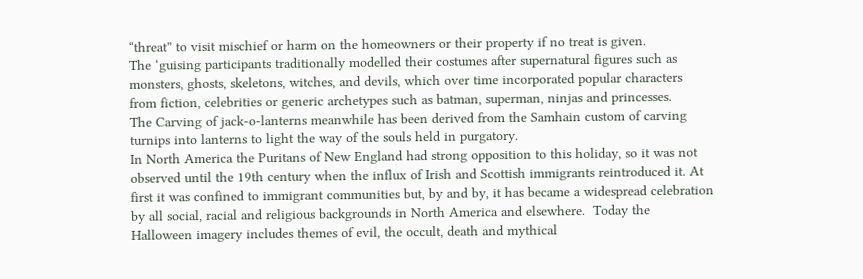“threat” to visit mischief or harm on the homeowners or their property if no treat is given.
The ‘guising participants traditionally modelled their costumes after supernatural figures such as monsters, ghosts, skeletons, witches, and devils, which over time incorporated popular characters from fiction, celebrities or generic archetypes such as batman, superman, ninjas and princesses.
The Carving of jack-o-lanterns meanwhile has been derived from the Samhain custom of carving turnips into lanterns to light the way of the souls held in purgatory.
In North America the Puritans of New England had strong opposition to this holiday, so it was not observed until the 19th century when the influx of Irish and Scottish immigrants reintroduced it. At first it was confined to immigrant communities but, by and by, it has became a widespread celebration by all social, racial and religious backgrounds in North America and elsewhere.  Today the Halloween imagery includes themes of evil, the occult, death and mythical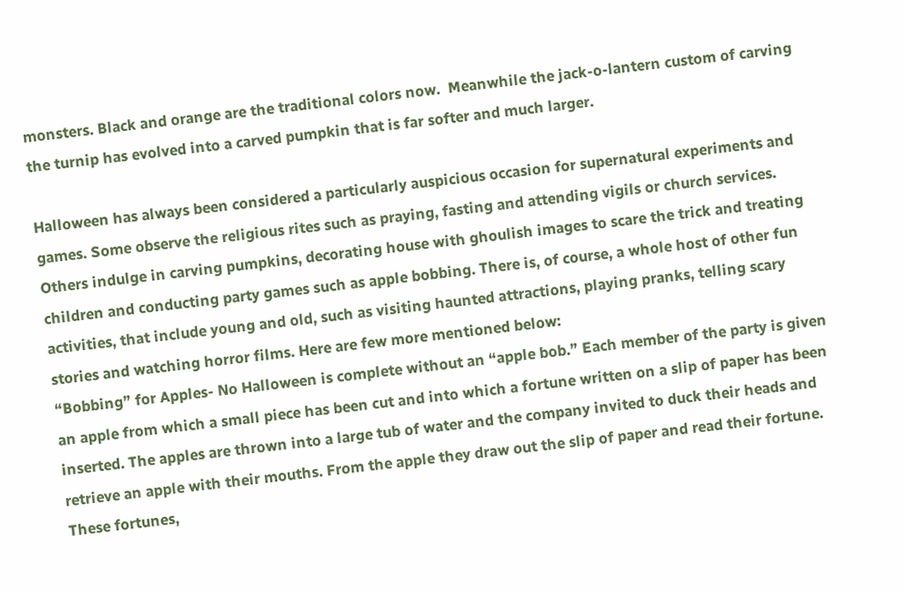monsters. Black and orange are the traditional colors now.  Meanwhile the jack-o-lantern custom of carving the turnip has evolved into a carved pumpkin that is far softer and much larger.

Halloween has always been considered a particularly auspicious occasion for supernatural experiments and games. Some observe the religious rites such as praying, fasting and attending vigils or church services.  Others indulge in carving pumpkins, decorating house with ghoulish images to scare the trick and treating children and conducting party games such as apple bobbing. There is, of course, a whole host of other fun activities, that include young and old, such as visiting haunted attractions, playing pranks, telling scary stories and watching horror films. Here are few more mentioned below:
“Bobbing” for Apples- No Halloween is complete without an “apple bob.” Each member of the party is given an apple from which a small piece has been cut and into which a fortune written on a slip of paper has been inserted. The apples are thrown into a large tub of water and the company invited to duck their heads and retrieve an apple with their mouths. From the apple they draw out the slip of paper and read their fortune. These fortunes,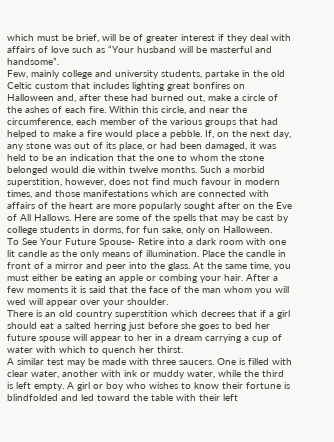which must be brief, will be of greater interest if they deal with affairs of love such as “Your husband will be masterful and handsome”.
Few, mainly college and university students, partake in the old Celtic custom that includes lighting great bonfires on Halloween and, after these had burned out, make a circle of the ashes of each fire. Within this circle, and near the circumference, each member of the various groups that had helped to make a fire would place a pebble. If, on the next day, any stone was out of its place, or had been damaged, it was held to be an indication that the one to whom the stone belonged would die within twelve months. Such a morbid superstition, however, does not find much favour in modern times, and those manifestations which are connected with affairs of the heart are more popularly sought after on the Eve of All Hallows. Here are some of the spells that may be cast by college students in dorms, for fun sake, only on Halloween.
To See Your Future Spouse- Retire into a dark room with one lit candle as the only means of illumination. Place the candle in front of a mirror and peer into the glass. At the same time, you must either be eating an apple or combing your hair. After a few moments it is said that the face of the man whom you will wed will appear over your shoulder.
There is an old country superstition which decrees that if a girl should eat a salted herring just before she goes to bed her future spouse will appear to her in a dream carrying a cup of water with which to quench her thirst.
A similar test may be made with three saucers. One is filled with clear water, another with ink or muddy water, while the third is left empty. A girl or boy who wishes to know their fortune is blindfolded and led toward the table with their left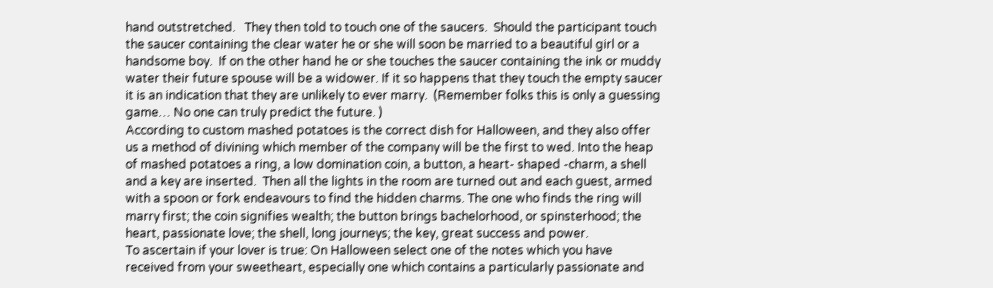hand outstretched.   They then told to touch one of the saucers.  Should the participant touch the saucer containing the clear water he or she will soon be married to a beautiful girl or a handsome boy.  If on the other hand he or she touches the saucer containing the ink or muddy water their future spouse will be a widower. If it so happens that they touch the empty saucer it is an indication that they are unlikely to ever marry.  (Remember folks this is only a guessing game… No one can truly predict the future. )
According to custom mashed potatoes is the correct dish for Halloween, and they also offer us a method of divining which member of the company will be the first to wed. Into the heap of mashed potatoes a ring, a low domination coin, a button, a heart- shaped -charm, a shell and a key are inserted.  Then all the lights in the room are turned out and each guest, armed with a spoon or fork endeavours to find the hidden charms. The one who finds the ring will marry first; the coin signifies wealth; the button brings bachelorhood, or spinsterhood; the heart, passionate love; the shell, long journeys; the key, great success and power.
To ascertain if your lover is true: On Halloween select one of the notes which you have received from your sweetheart, especially one which contains a particularly passionate and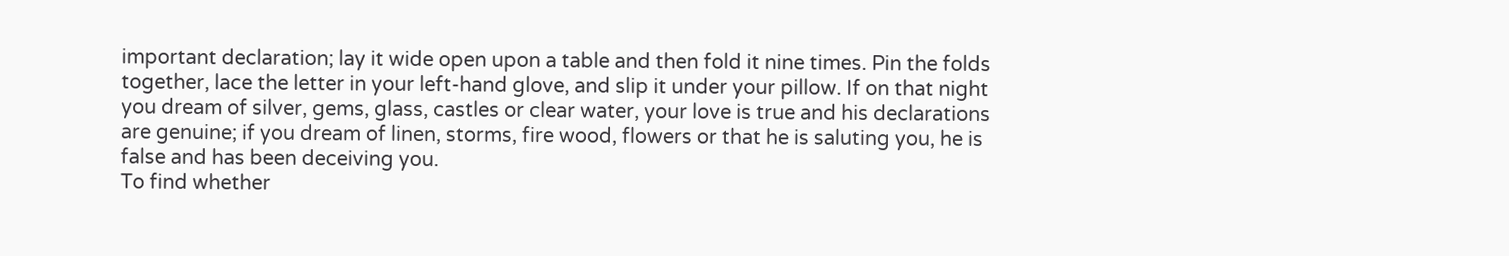important declaration; lay it wide open upon a table and then fold it nine times. Pin the folds together, lace the letter in your left-hand glove, and slip it under your pillow. If on that night you dream of silver, gems, glass, castles or clear water, your love is true and his declarations are genuine; if you dream of linen, storms, fire wood, flowers or that he is saluting you, he is false and has been deceiving you.
To find whether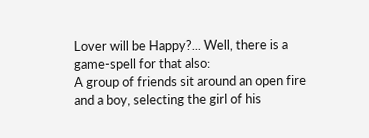Lover will be Happy?... Well, there is a game-spell for that also:
A group of friends sit around an open fire and a boy, selecting the girl of his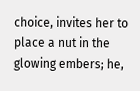choice, invites her to place a nut in the glowing embers; he,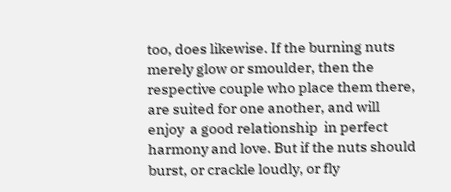too, does likewise. If the burning nuts merely glow or smoulder, then the respective couple who place them there, are suited for one another, and will enjoy  a good relationship  in perfect harmony and love. But if the nuts should burst, or crackle loudly, or fly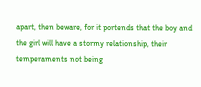apart, then beware, for it portends that the boy and the girl will have a stormy relationship, their temperaments not being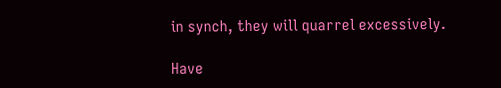in synch, they will quarrel excessively.

Have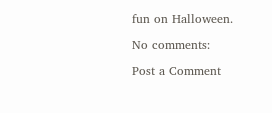fun on Halloween.

No comments:

Post a Comment